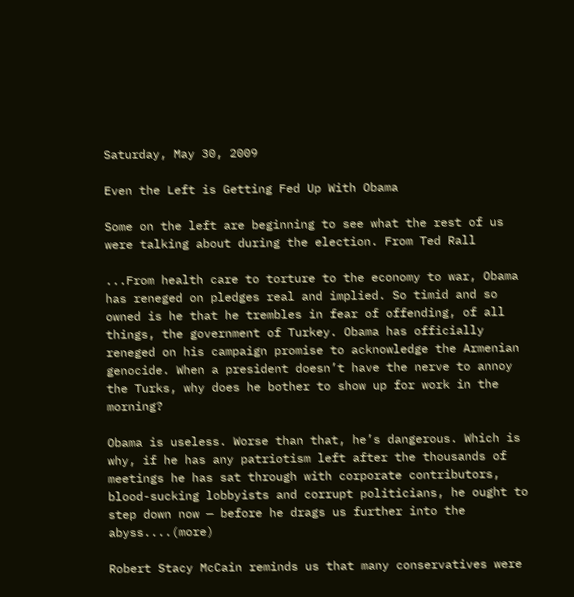Saturday, May 30, 2009

Even the Left is Getting Fed Up With Obama

Some on the left are beginning to see what the rest of us were talking about during the election. From Ted Rall

...From health care to torture to the economy to war, Obama has reneged on pledges real and implied. So timid and so owned is he that he trembles in fear of offending, of all things, the government of Turkey. Obama has officially reneged on his campaign promise to acknowledge the Armenian genocide. When a president doesn’t have the nerve to annoy the Turks, why does he bother to show up for work in the morning?

Obama is useless. Worse than that, he’s dangerous. Which is why, if he has any patriotism left after the thousands of meetings he has sat through with corporate contributors, blood-sucking lobbyists and corrupt politicians, he ought to step down now — before he drags us further into the abyss....(more)

Robert Stacy McCain reminds us that many conservatives were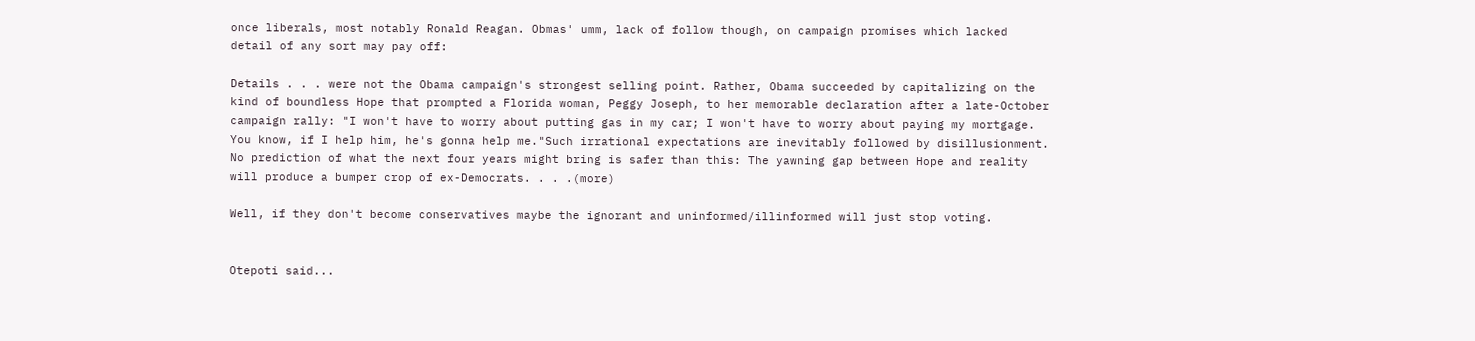once liberals, most notably Ronald Reagan. Obmas' umm, lack of follow though, on campaign promises which lacked detail of any sort may pay off:

Details . . . were not the Obama campaign's strongest selling point. Rather, Obama succeeded by capitalizing on the kind of boundless Hope that prompted a Florida woman, Peggy Joseph, to her memorable declaration after a late-October campaign rally: "I won't have to worry about putting gas in my car; I won't have to worry about paying my mortgage. You know, if I help him, he's gonna help me."Such irrational expectations are inevitably followed by disillusionment. No prediction of what the next four years might bring is safer than this: The yawning gap between Hope and reality will produce a bumper crop of ex-Democrats. . . .(more)

Well, if they don't become conservatives maybe the ignorant and uninformed/illinformed will just stop voting.


Otepoti said...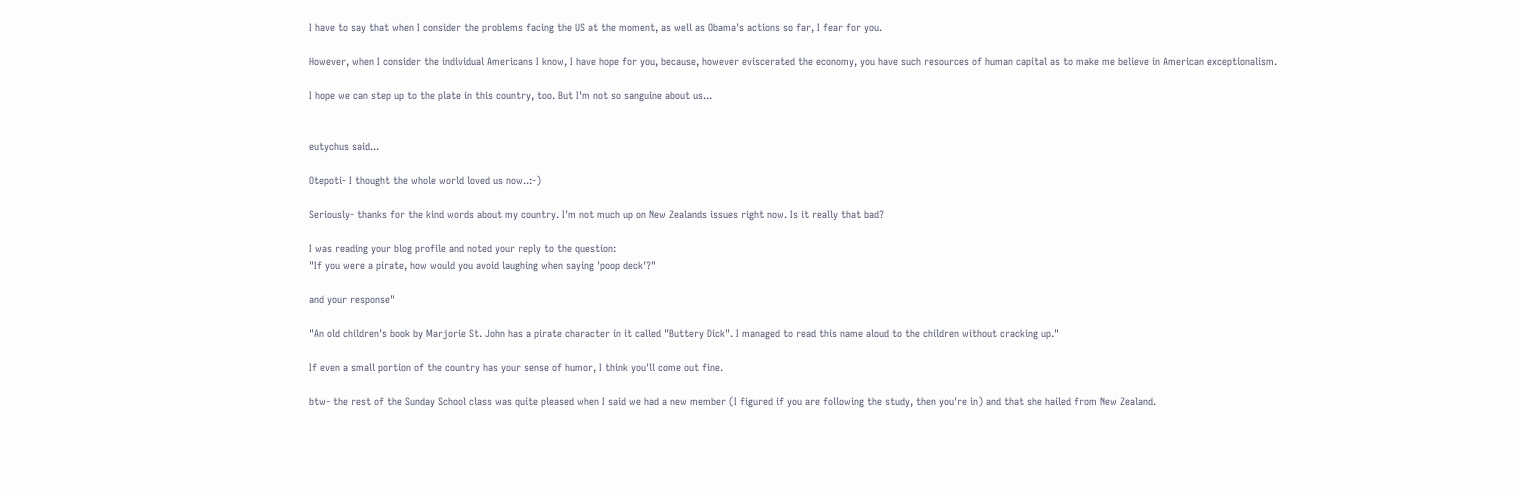I have to say that when I consider the problems facing the US at the moment, as well as Obama's actions so far, I fear for you.

However, when I consider the individual Americans I know, I have hope for you, because, however eviscerated the economy, you have such resources of human capital as to make me believe in American exceptionalism.

I hope we can step up to the plate in this country, too. But I'm not so sanguine about us...


eutychus said...

Otepoti- I thought the whole world loved us now..:-)

Seriously- thanks for the kind words about my country. I'm not much up on New Zealands issues right now. Is it really that bad?

I was reading your blog profile and noted your reply to the question:
"If you were a pirate, how would you avoid laughing when saying 'poop deck'?"

and your response"

"An old children's book by Marjorie St. John has a pirate character in it called "Buttery Dick". I managed to read this name aloud to the children without cracking up."

If even a small portion of the country has your sense of humor, I think you'll come out fine.

btw- the rest of the Sunday School class was quite pleased when I said we had a new member (I figured if you are following the study, then you're in) and that she hailed from New Zealand.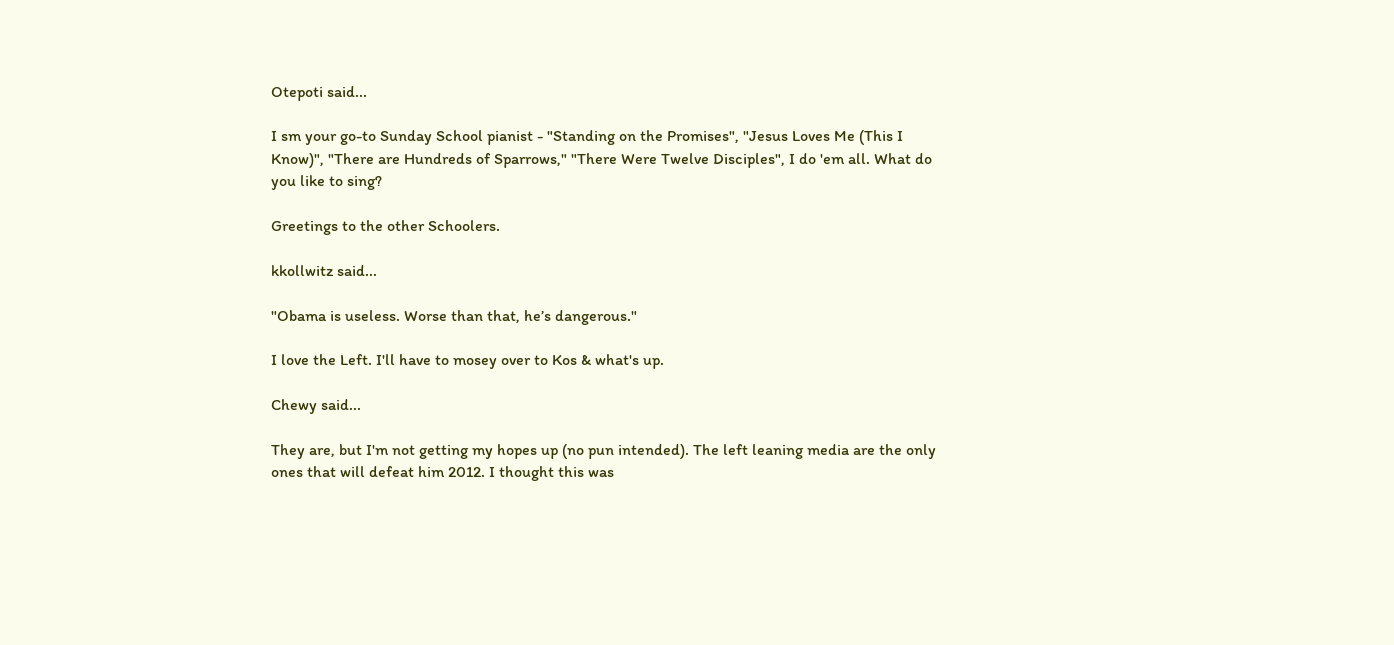Otepoti said...

I sm your go-to Sunday School pianist - "Standing on the Promises", "Jesus Loves Me (This I Know)", "There are Hundreds of Sparrows," "There Were Twelve Disciples", I do 'em all. What do you like to sing?

Greetings to the other Schoolers.

kkollwitz said...

"Obama is useless. Worse than that, he’s dangerous."

I love the Left. I'll have to mosey over to Kos & what's up.

Chewy said...

They are, but I'm not getting my hopes up (no pun intended). The left leaning media are the only ones that will defeat him 2012. I thought this was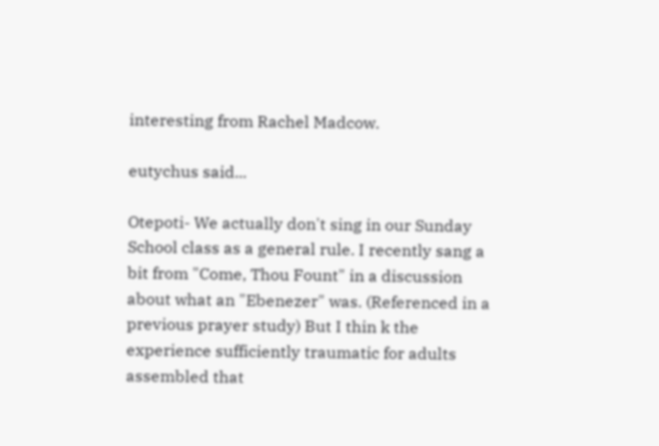interesting from Rachel Madcow.

eutychus said...

Otepoti- We actually don't sing in our Sunday School class as a general rule. I recently sang a bit from "Come, Thou Fount" in a discussion about what an "Ebenezer" was. (Referenced in a previous prayer study) But I thin k the experience sufficiently traumatic for adults assembled that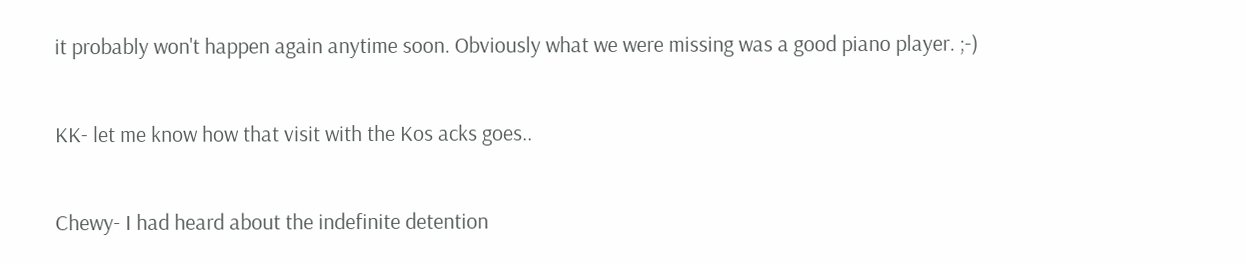it probably won't happen again anytime soon. Obviously what we were missing was a good piano player. ;-)

KK- let me know how that visit with the Kos acks goes..

Chewy- I had heard about the indefinite detention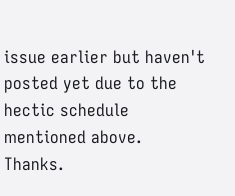issue earlier but haven't posted yet due to the hectic schedule mentioned above. Thanks.